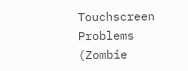Touchscreen Problems (Zombie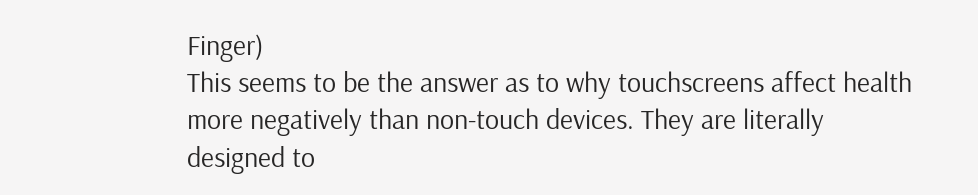Finger)
This seems to be the answer as to why touchscreens affect health more negatively than non-touch devices. They are literally designed to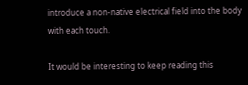introduce a non-native electrical field into the body with each touch.

It would be interesting to keep reading this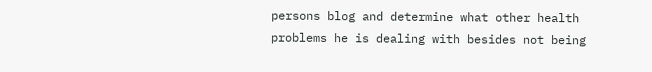persons blog and determine what other health problems he is dealing with besides not being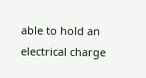able to hold an electrical charge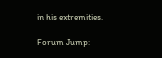in his extremities.

Forum Jump: